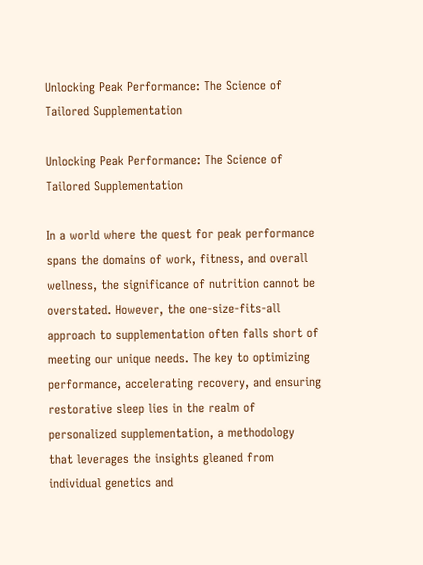Unlocking Peak Performance: The Science of Tailored Supplementation

Unlocking Peak Performance: The Science of Tailored Supplementation

In a world where the quest for peak performance spans the domains of work, fitness, and overall wellness, the significance of nutrition cannot be overstated. However, the one-size-fits-all approach to supplementation often falls short of meeting our unique needs. The key to optimizing performance, accelerating recovery, and ensuring restorative sleep lies in the realm of personalized supplementation, a methodology that leverages the insights gleaned from individual genetics and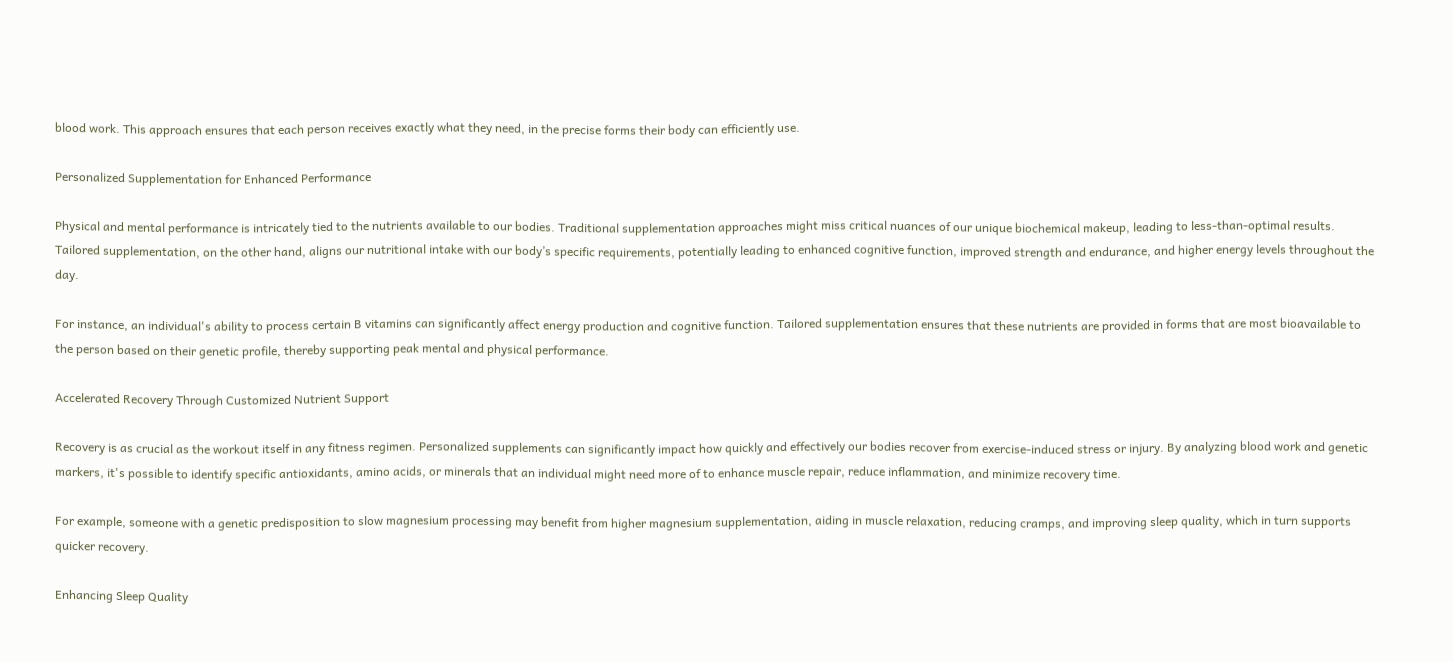blood work. This approach ensures that each person receives exactly what they need, in the precise forms their body can efficiently use.

Personalized Supplementation for Enhanced Performance

Physical and mental performance is intricately tied to the nutrients available to our bodies. Traditional supplementation approaches might miss critical nuances of our unique biochemical makeup, leading to less-than-optimal results. Tailored supplementation, on the other hand, aligns our nutritional intake with our body’s specific requirements, potentially leading to enhanced cognitive function, improved strength and endurance, and higher energy levels throughout the day.

For instance, an individual's ability to process certain B vitamins can significantly affect energy production and cognitive function. Tailored supplementation ensures that these nutrients are provided in forms that are most bioavailable to the person based on their genetic profile, thereby supporting peak mental and physical performance.

Accelerated Recovery Through Customized Nutrient Support

Recovery is as crucial as the workout itself in any fitness regimen. Personalized supplements can significantly impact how quickly and effectively our bodies recover from exercise-induced stress or injury. By analyzing blood work and genetic markers, it's possible to identify specific antioxidants, amino acids, or minerals that an individual might need more of to enhance muscle repair, reduce inflammation, and minimize recovery time.

For example, someone with a genetic predisposition to slow magnesium processing may benefit from higher magnesium supplementation, aiding in muscle relaxation, reducing cramps, and improving sleep quality, which in turn supports quicker recovery.

Enhancing Sleep Quality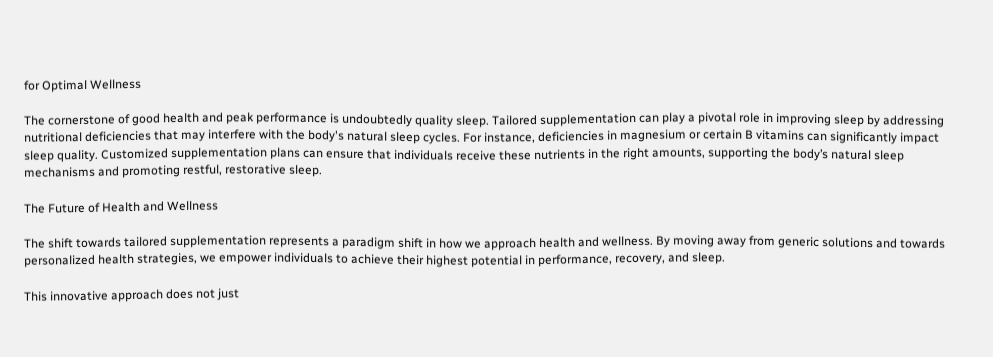for Optimal Wellness

The cornerstone of good health and peak performance is undoubtedly quality sleep. Tailored supplementation can play a pivotal role in improving sleep by addressing nutritional deficiencies that may interfere with the body's natural sleep cycles. For instance, deficiencies in magnesium or certain B vitamins can significantly impact sleep quality. Customized supplementation plans can ensure that individuals receive these nutrients in the right amounts, supporting the body’s natural sleep mechanisms and promoting restful, restorative sleep.

The Future of Health and Wellness

The shift towards tailored supplementation represents a paradigm shift in how we approach health and wellness. By moving away from generic solutions and towards personalized health strategies, we empower individuals to achieve their highest potential in performance, recovery, and sleep.

This innovative approach does not just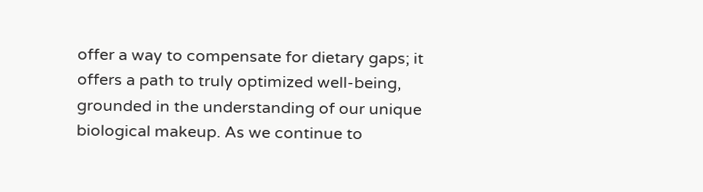offer a way to compensate for dietary gaps; it offers a path to truly optimized well-being, grounded in the understanding of our unique biological makeup. As we continue to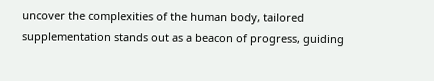uncover the complexities of the human body, tailored supplementation stands out as a beacon of progress, guiding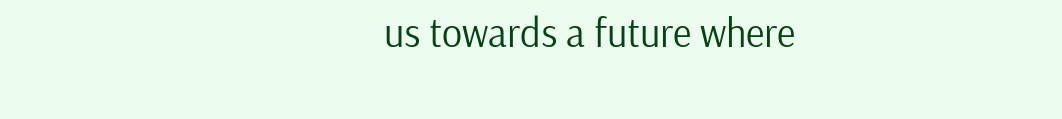us towards a future where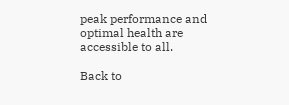peak performance and optimal health are accessible to all.

Back to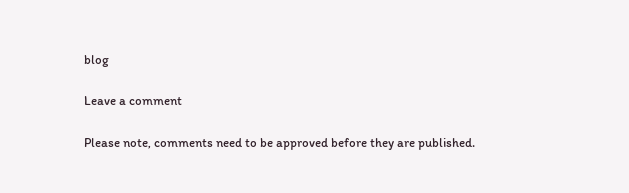blog

Leave a comment

Please note, comments need to be approved before they are published.